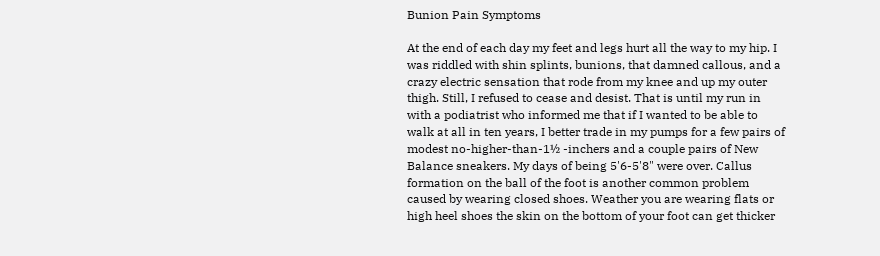Bunion Pain Symptoms

At the end of each day my feet and legs hurt all the way to my hip. I was riddled with shin splints, bunions, that damned callous, and a crazy electric sensation that rode from my knee and up my outer thigh. Still, I refused to cease and desist. That is until my run in with a podiatrist who informed me that if I wanted to be able to walk at all in ten years, I better trade in my pumps for a few pairs of modest no-higher-than-1½ -inchers and a couple pairs of New Balance sneakers. My days of being 5'6-5'8" were over. Callus formation on the ball of the foot is another common problem caused by wearing closed shoes. Weather you are wearing flats or high heel shoes the skin on the bottom of your foot can get thicker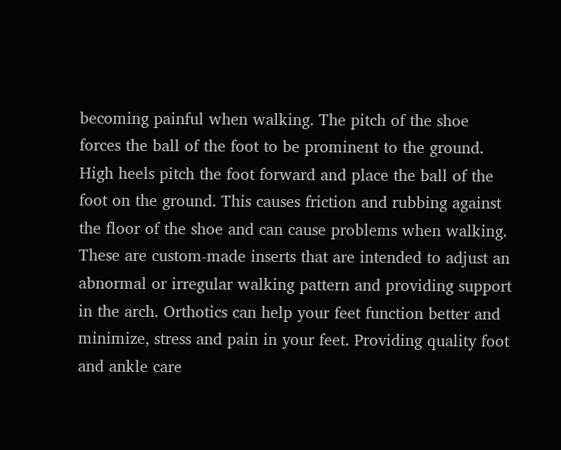becoming painful when walking. The pitch of the shoe forces the ball of the foot to be prominent to the ground. High heels pitch the foot forward and place the ball of the foot on the ground. This causes friction and rubbing against the floor of the shoe and can cause problems when walking. These are custom-made inserts that are intended to adjust an abnormal or irregular walking pattern and providing support in the arch. Orthotics can help your feet function better and minimize, stress and pain in your feet. Providing quality foot and ankle care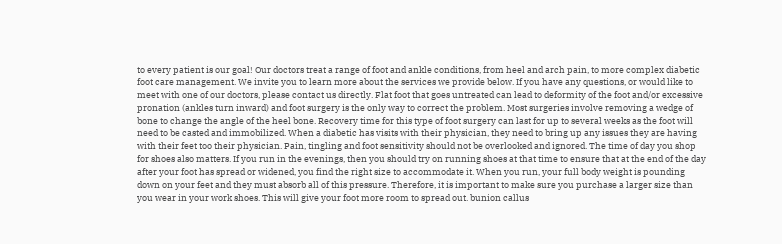to every patient is our goal! Our doctors treat a range of foot and ankle conditions, from heel and arch pain, to more complex diabetic foot care management. We invite you to learn more about the services we provide below. If you have any questions, or would like to meet with one of our doctors, please contact us directly. Flat foot that goes untreated can lead to deformity of the foot and/or excessive pronation (ankles turn inward) and foot surgery is the only way to correct the problem. Most surgeries involve removing a wedge of bone to change the angle of the heel bone. Recovery time for this type of foot surgery can last for up to several weeks as the foot will need to be casted and immobilized. When a diabetic has visits with their physician, they need to bring up any issues they are having with their feet too their physician. Pain, tingling and foot sensitivity should not be overlooked and ignored. The time of day you shop for shoes also matters. If you run in the evenings, then you should try on running shoes at that time to ensure that at the end of the day after your foot has spread or widened, you find the right size to accommodate it. When you run, your full body weight is pounding down on your feet and they must absorb all of this pressure. Therefore, it is important to make sure you purchase a larger size than you wear in your work shoes. This will give your foot more room to spread out. bunion callus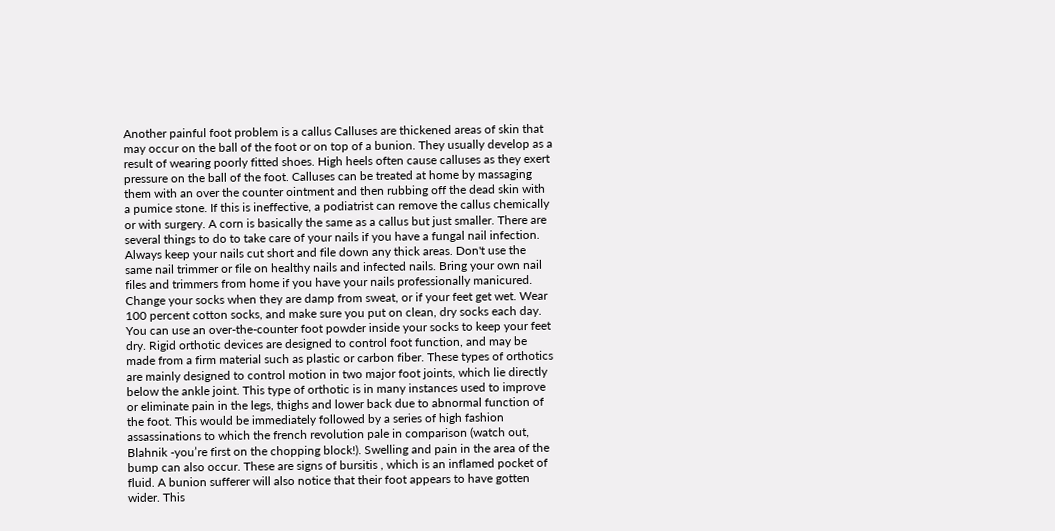Another painful foot problem is a callus Calluses are thickened areas of skin that may occur on the ball of the foot or on top of a bunion. They usually develop as a result of wearing poorly fitted shoes. High heels often cause calluses as they exert pressure on the ball of the foot. Calluses can be treated at home by massaging them with an over the counter ointment and then rubbing off the dead skin with a pumice stone. If this is ineffective, a podiatrist can remove the callus chemically or with surgery. A corn is basically the same as a callus but just smaller. There are several things to do to take care of your nails if you have a fungal nail infection. Always keep your nails cut short and file down any thick areas. Don't use the same nail trimmer or file on healthy nails and infected nails. Bring your own nail files and trimmers from home if you have your nails professionally manicured. Change your socks when they are damp from sweat, or if your feet get wet. Wear 100 percent cotton socks, and make sure you put on clean, dry socks each day. You can use an over-the-counter foot powder inside your socks to keep your feet dry. Rigid orthotic devices are designed to control foot function, and may be made from a firm material such as plastic or carbon fiber. These types of orthotics are mainly designed to control motion in two major foot joints, which lie directly below the ankle joint. This type of orthotic is in many instances used to improve or eliminate pain in the legs, thighs and lower back due to abnormal function of the foot. This would be immediately followed by a series of high fashion assassinations to which the french revolution pale in comparison (watch out, Blahnik -you’re first on the chopping block!). Swelling and pain in the area of the bump can also occur. These are signs of bursitis , which is an inflamed pocket of fluid. A bunion sufferer will also notice that their foot appears to have gotten wider. This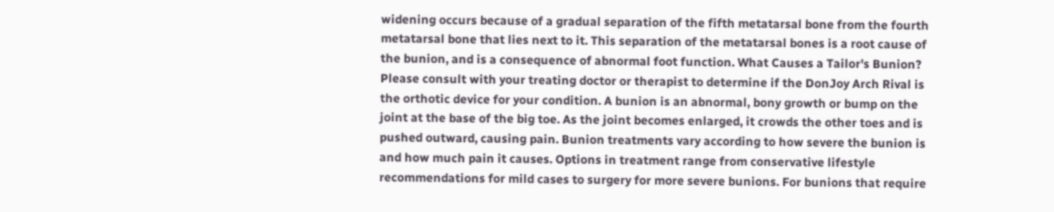widening occurs because of a gradual separation of the fifth metatarsal bone from the fourth metatarsal bone that lies next to it. This separation of the metatarsal bones is a root cause of the bunion, and is a consequence of abnormal foot function. What Causes a Tailor's Bunion? Please consult with your treating doctor or therapist to determine if the DonJoy Arch Rival is the orthotic device for your condition. A bunion is an abnormal, bony growth or bump on the joint at the base of the big toe. As the joint becomes enlarged, it crowds the other toes and is pushed outward, causing pain. Bunion treatments vary according to how severe the bunion is and how much pain it causes. Options in treatment range from conservative lifestyle recommendations for mild cases to surgery for more severe bunions. For bunions that require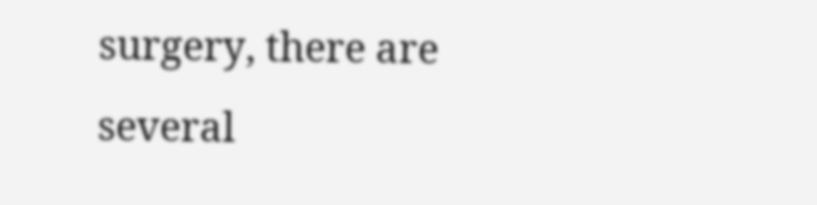surgery, there are several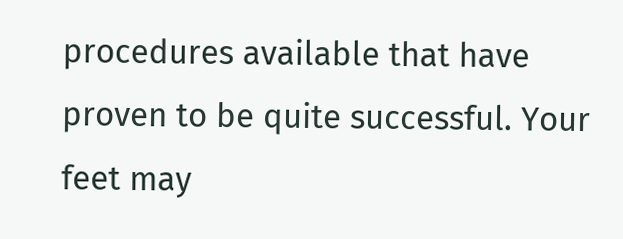procedures available that have proven to be quite successful. Your feet may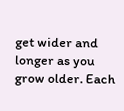get wider and longer as you grow older. Each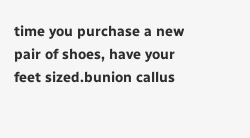time you purchase a new pair of shoes, have your feet sized.bunion callus